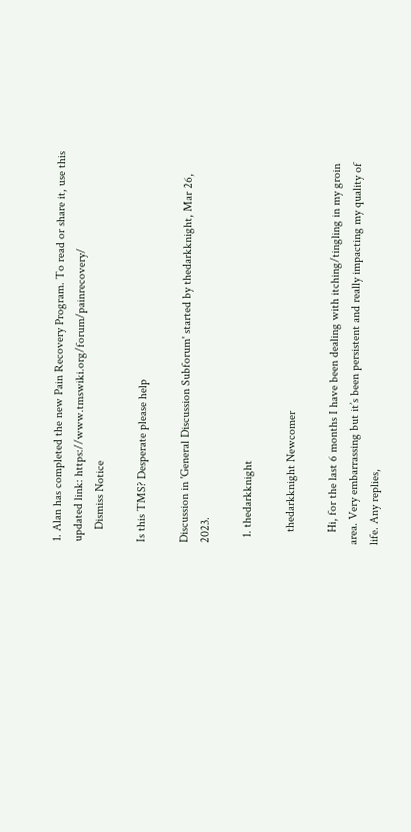1. Alan has completed the new Pain Recovery Program. To read or share it, use this updated link: https://www.tmswiki.org/forum/painrecovery/
    Dismiss Notice

Is this TMS? Desperate please help

Discussion in 'General Discussion Subforum' started by thedarkknight, Mar 26, 2023.

  1. thedarkknight

    thedarkknight Newcomer

    Hi, for the last 6 months I have been dealing with itching/tingling in my groin area. Very embarrassing but it’s been persistent and really impacting my quality of life. Any replies,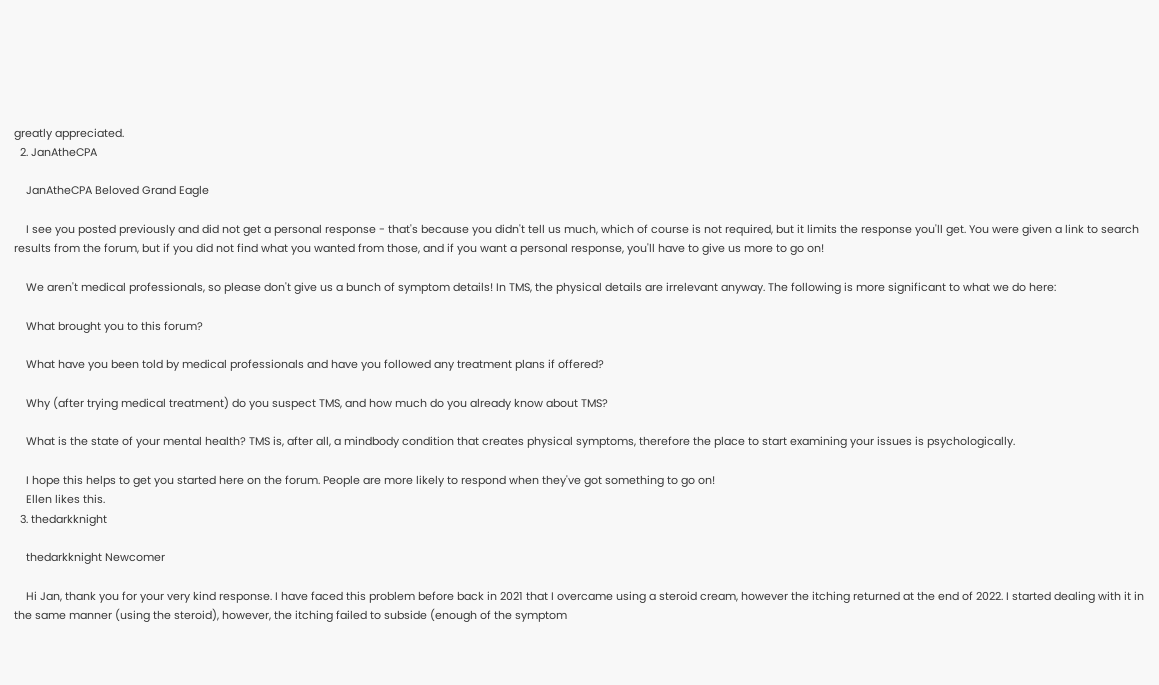greatly appreciated.
  2. JanAtheCPA

    JanAtheCPA Beloved Grand Eagle

    I see you posted previously and did not get a personal response - that's because you didn't tell us much, which of course is not required, but it limits the response you'll get. You were given a link to search results from the forum, but if you did not find what you wanted from those, and if you want a personal response, you'll have to give us more to go on!

    We aren't medical professionals, so please don't give us a bunch of symptom details! In TMS, the physical details are irrelevant anyway. The following is more significant to what we do here:

    What brought you to this forum?

    What have you been told by medical professionals and have you followed any treatment plans if offered?

    Why (after trying medical treatment) do you suspect TMS, and how much do you already know about TMS?

    What is the state of your mental health? TMS is, after all, a mindbody condition that creates physical symptoms, therefore the place to start examining your issues is psychologically.

    I hope this helps to get you started here on the forum. People are more likely to respond when they've got something to go on!
    Ellen likes this.
  3. thedarkknight

    thedarkknight Newcomer

    Hi Jan, thank you for your very kind response. I have faced this problem before back in 2021 that I overcame using a steroid cream, however the itching returned at the end of 2022. I started dealing with it in the same manner (using the steroid), however, the itching failed to subside (enough of the symptom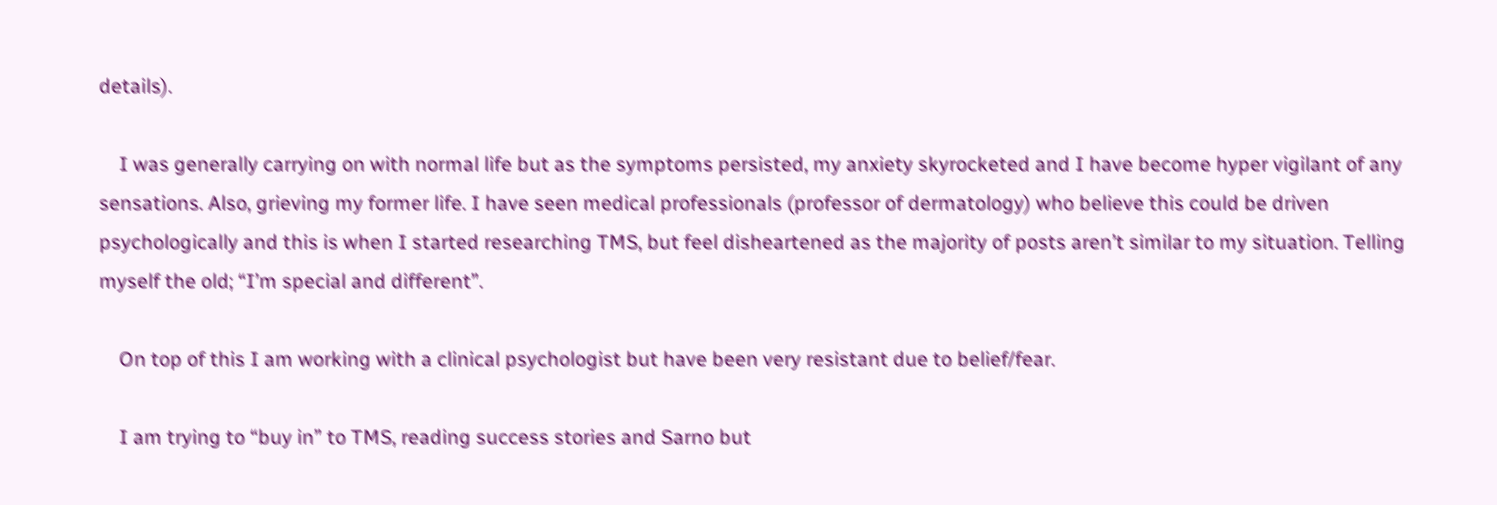details).

    I was generally carrying on with normal life but as the symptoms persisted, my anxiety skyrocketed and I have become hyper vigilant of any sensations. Also, grieving my former life. I have seen medical professionals (professor of dermatology) who believe this could be driven psychologically and this is when I started researching TMS, but feel disheartened as the majority of posts aren’t similar to my situation. Telling myself the old; “I’m special and different”.

    On top of this I am working with a clinical psychologist but have been very resistant due to belief/fear.

    I am trying to “buy in” to TMS, reading success stories and Sarno but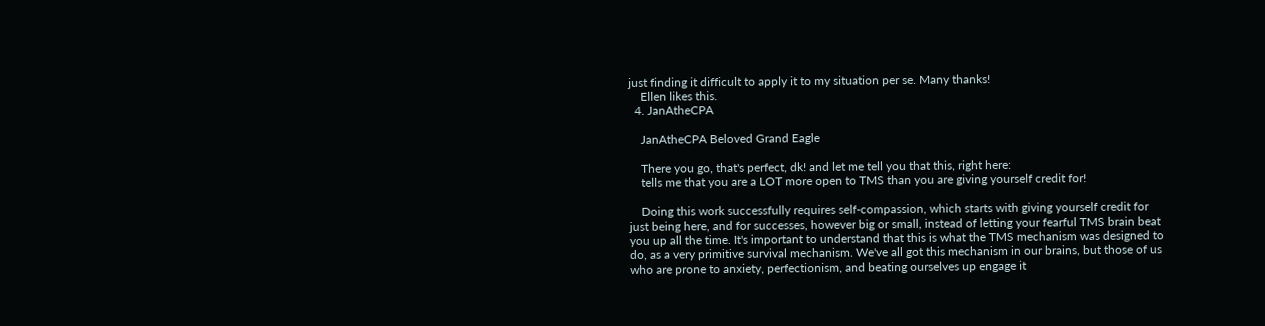just finding it difficult to apply it to my situation per se. Many thanks!
    Ellen likes this.
  4. JanAtheCPA

    JanAtheCPA Beloved Grand Eagle

    There you go, that's perfect, dk! and let me tell you that this, right here:
    tells me that you are a LOT more open to TMS than you are giving yourself credit for!

    Doing this work successfully requires self-compassion, which starts with giving yourself credit for just being here, and for successes, however big or small, instead of letting your fearful TMS brain beat you up all the time. It's important to understand that this is what the TMS mechanism was designed to do, as a very primitive survival mechanism. We've all got this mechanism in our brains, but those of us who are prone to anxiety, perfectionism, and beating ourselves up engage it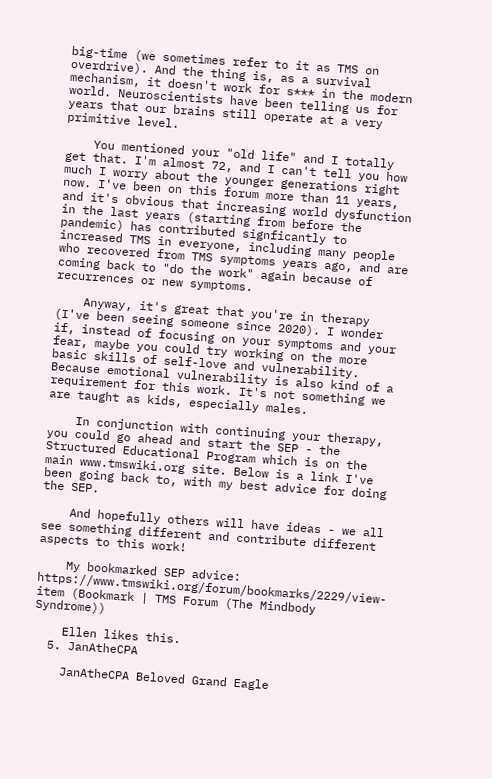big-time (we sometimes refer to it as TMS on overdrive). And the thing is, as a survival mechanism, it doesn't work for s*** in the modern world. Neuroscientists have been telling us for years that our brains still operate at a very primitive level.

    You mentioned your "old life" and I totally get that. I'm almost 72, and I can't tell you how much I worry about the younger generations right now. I've been on this forum more than 11 years, and it's obvious that increasing world dysfunction in the last years (starting from before the pandemic) has contributed signficantly to increased TMS in everyone, including many people who recovered from TMS symptoms years ago, and are coming back to "do the work" again because of recurrences or new symptoms.

    Anyway, it's great that you're in therapy (I've been seeing someone since 2020). I wonder if, instead of focusing on your symptoms and your fear, maybe you could try working on the more basic skills of self-love and vulnerability. Because emotional vulnerability is also kind of a requirement for this work. It's not something we are taught as kids, especially males.

    In conjunction with continuing your therapy, you could go ahead and start the SEP - the Structured Educational Program which is on the main www.tmswiki.org site. Below is a link I've been going back to, with my best advice for doing the SEP.

    And hopefully others will have ideas - we all see something different and contribute different aspects to this work!

    My bookmarked SEP advice: https://www.tmswiki.org/forum/bookmarks/2229/view-item (Bookmark | TMS Forum (The Mindbody Syndrome))

    Ellen likes this.
  5. JanAtheCPA

    JanAtheCPA Beloved Grand Eagle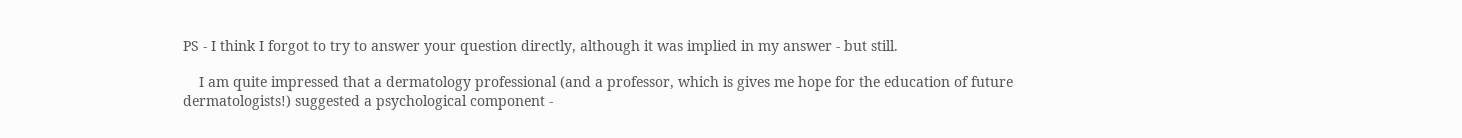PS - I think I forgot to try to answer your question directly, although it was implied in my answer - but still.

    I am quite impressed that a dermatology professional (and a professor, which is gives me hope for the education of future dermatologists!) suggested a psychological component -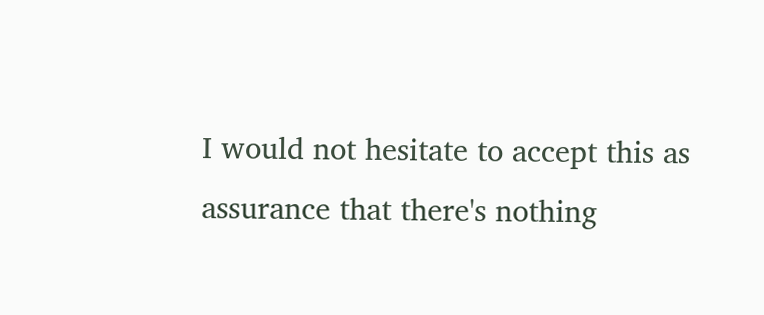I would not hesitate to accept this as assurance that there's nothing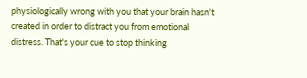physiologically wrong with you that your brain hasn't created in order to distract you from emotional distress. That's your cue to stop thinking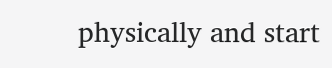physically and start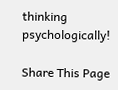thinking psychologically!

Share This Page